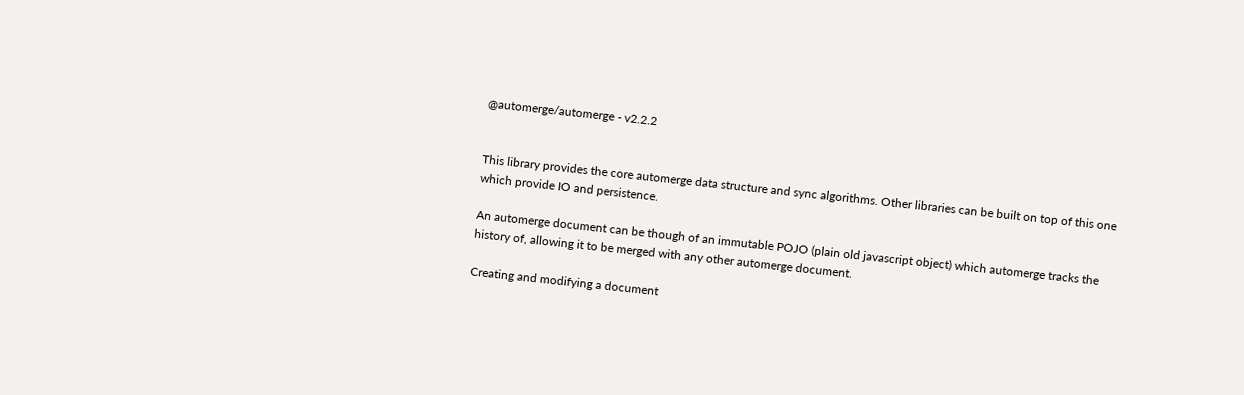@automerge/automerge - v2.2.2


This library provides the core automerge data structure and sync algorithms. Other libraries can be built on top of this one which provide IO and persistence.

An automerge document can be though of an immutable POJO (plain old javascript object) which automerge tracks the history of, allowing it to be merged with any other automerge document.

Creating and modifying a document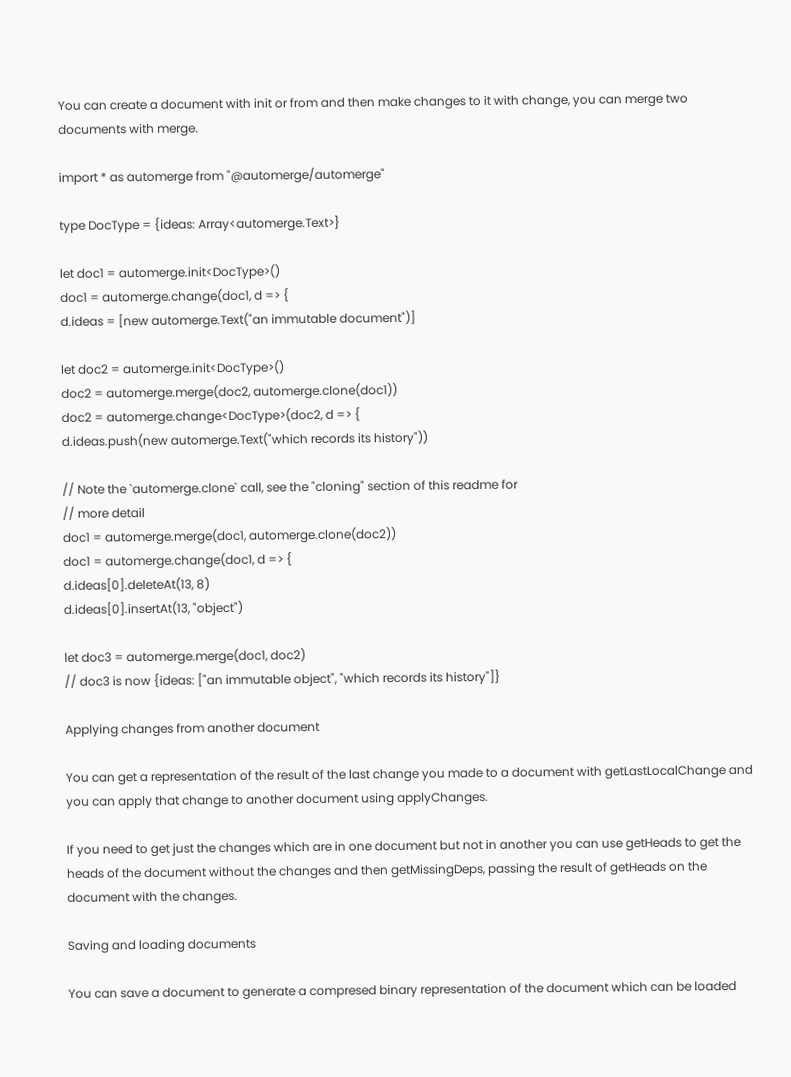You can create a document with init or from and then make changes to it with change, you can merge two documents with merge.

import * as automerge from "@automerge/automerge"

type DocType = {ideas: Array<automerge.Text>}

let doc1 = automerge.init<DocType>()
doc1 = automerge.change(doc1, d => {
d.ideas = [new automerge.Text("an immutable document")]

let doc2 = automerge.init<DocType>()
doc2 = automerge.merge(doc2, automerge.clone(doc1))
doc2 = automerge.change<DocType>(doc2, d => {
d.ideas.push(new automerge.Text("which records its history"))

// Note the `automerge.clone` call, see the "cloning" section of this readme for
// more detail
doc1 = automerge.merge(doc1, automerge.clone(doc2))
doc1 = automerge.change(doc1, d => {
d.ideas[0].deleteAt(13, 8)
d.ideas[0].insertAt(13, "object")

let doc3 = automerge.merge(doc1, doc2)
// doc3 is now {ideas: ["an immutable object", "which records its history"]}

Applying changes from another document

You can get a representation of the result of the last change you made to a document with getLastLocalChange and you can apply that change to another document using applyChanges.

If you need to get just the changes which are in one document but not in another you can use getHeads to get the heads of the document without the changes and then getMissingDeps, passing the result of getHeads on the document with the changes.

Saving and loading documents

You can save a document to generate a compresed binary representation of the document which can be loaded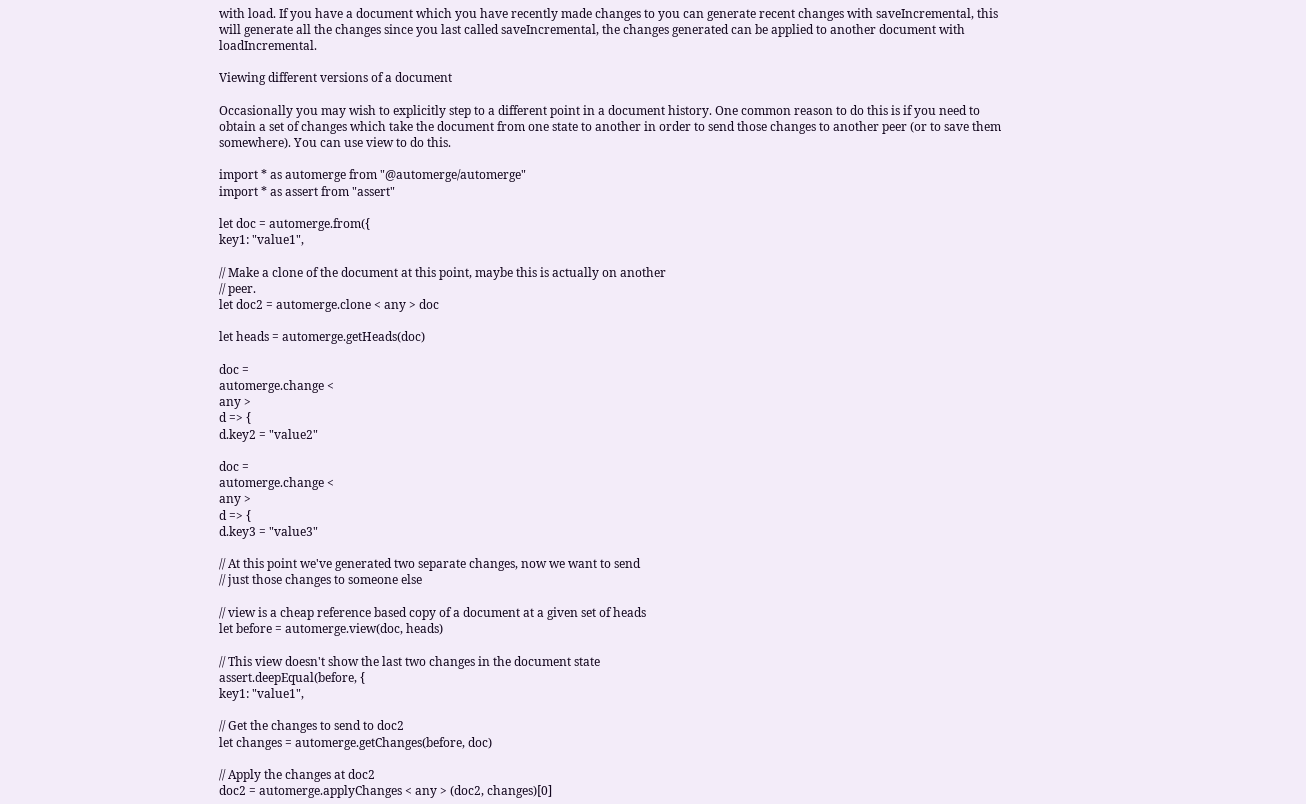with load. If you have a document which you have recently made changes to you can generate recent changes with saveIncremental, this will generate all the changes since you last called saveIncremental, the changes generated can be applied to another document with loadIncremental.

Viewing different versions of a document

Occasionally you may wish to explicitly step to a different point in a document history. One common reason to do this is if you need to obtain a set of changes which take the document from one state to another in order to send those changes to another peer (or to save them somewhere). You can use view to do this.

import * as automerge from "@automerge/automerge"
import * as assert from "assert"

let doc = automerge.from({
key1: "value1",

// Make a clone of the document at this point, maybe this is actually on another
// peer.
let doc2 = automerge.clone < any > doc

let heads = automerge.getHeads(doc)

doc =
automerge.change <
any >
d => {
d.key2 = "value2"

doc =
automerge.change <
any >
d => {
d.key3 = "value3"

// At this point we've generated two separate changes, now we want to send
// just those changes to someone else

// view is a cheap reference based copy of a document at a given set of heads
let before = automerge.view(doc, heads)

// This view doesn't show the last two changes in the document state
assert.deepEqual(before, {
key1: "value1",

// Get the changes to send to doc2
let changes = automerge.getChanges(before, doc)

// Apply the changes at doc2
doc2 = automerge.applyChanges < any > (doc2, changes)[0]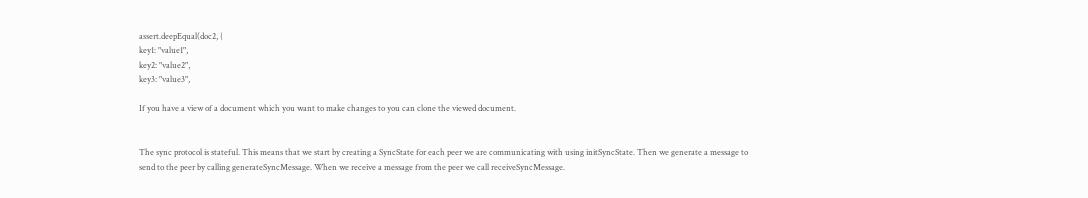assert.deepEqual(doc2, {
key1: "value1",
key2: "value2",
key3: "value3",

If you have a view of a document which you want to make changes to you can clone the viewed document.


The sync protocol is stateful. This means that we start by creating a SyncState for each peer we are communicating with using initSyncState. Then we generate a message to send to the peer by calling generateSyncMessage. When we receive a message from the peer we call receiveSyncMessage.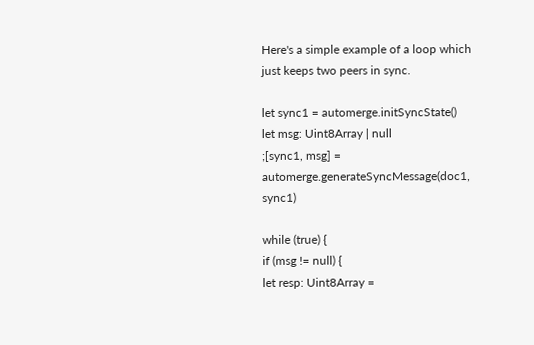Here's a simple example of a loop which just keeps two peers in sync.

let sync1 = automerge.initSyncState()
let msg: Uint8Array | null
;[sync1, msg] = automerge.generateSyncMessage(doc1, sync1)

while (true) {
if (msg != null) {
let resp: Uint8Array =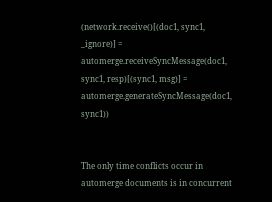(network.receive()[(doc1, sync1, _ignore)] =
automerge.receiveSyncMessage(doc1, sync1, resp)[(sync1, msg)] =
automerge.generateSyncMessage(doc1, sync1))


The only time conflicts occur in automerge documents is in concurrent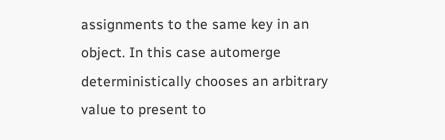assignments to the same key in an object. In this case automerge deterministically chooses an arbitrary value to present to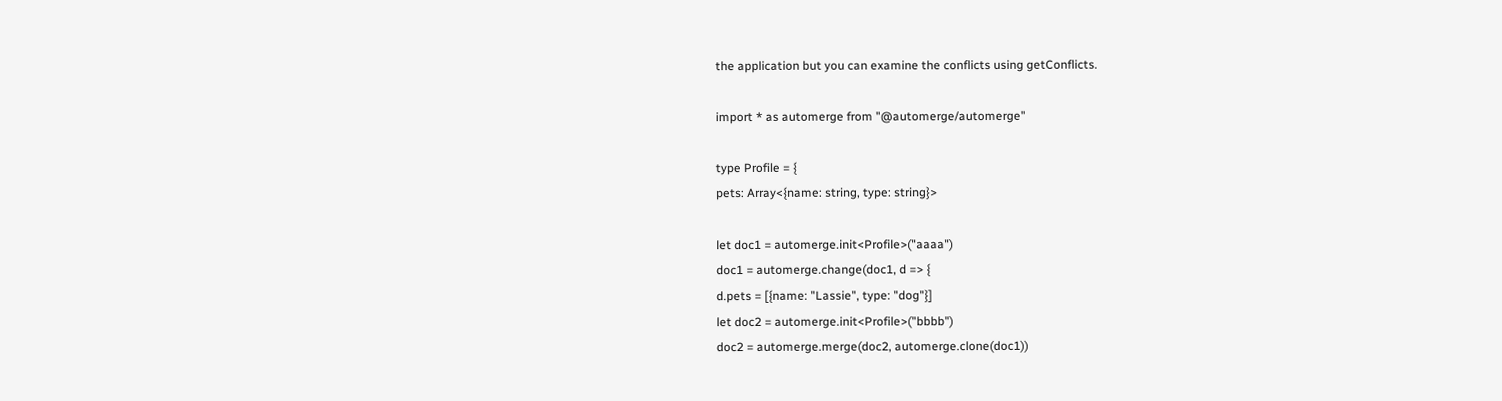the application but you can examine the conflicts using getConflicts.

import * as automerge from "@automerge/automerge"

type Profile = {
pets: Array<{name: string, type: string}>

let doc1 = automerge.init<Profile>("aaaa")
doc1 = automerge.change(doc1, d => {
d.pets = [{name: "Lassie", type: "dog"}]
let doc2 = automerge.init<Profile>("bbbb")
doc2 = automerge.merge(doc2, automerge.clone(doc1))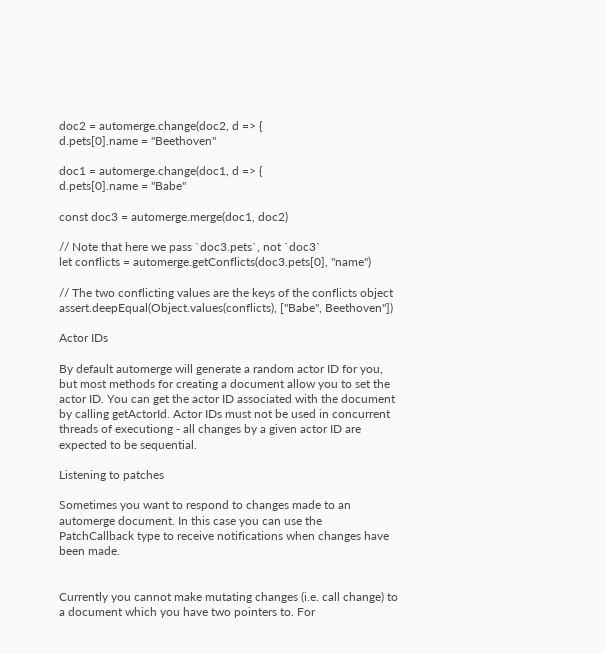doc2 = automerge.change(doc2, d => {
d.pets[0].name = "Beethoven"

doc1 = automerge.change(doc1, d => {
d.pets[0].name = "Babe"

const doc3 = automerge.merge(doc1, doc2)

// Note that here we pass `doc3.pets`, not `doc3`
let conflicts = automerge.getConflicts(doc3.pets[0], "name")

// The two conflicting values are the keys of the conflicts object
assert.deepEqual(Object.values(conflicts), ["Babe", Beethoven"])

Actor IDs

By default automerge will generate a random actor ID for you, but most methods for creating a document allow you to set the actor ID. You can get the actor ID associated with the document by calling getActorId. Actor IDs must not be used in concurrent threads of executiong - all changes by a given actor ID are expected to be sequential.

Listening to patches

Sometimes you want to respond to changes made to an automerge document. In this case you can use the PatchCallback type to receive notifications when changes have been made.


Currently you cannot make mutating changes (i.e. call change) to a document which you have two pointers to. For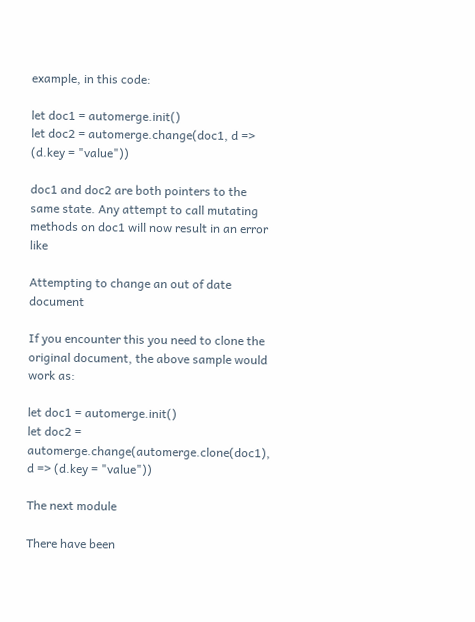example, in this code:

let doc1 = automerge.init()
let doc2 = automerge.change(doc1, d => (d.key = "value"))

doc1 and doc2 are both pointers to the same state. Any attempt to call mutating methods on doc1 will now result in an error like

Attempting to change an out of date document

If you encounter this you need to clone the original document, the above sample would work as:

let doc1 = automerge.init()
let doc2 = automerge.change(automerge.clone(doc1), d => (d.key = "value"))

The next module

There have been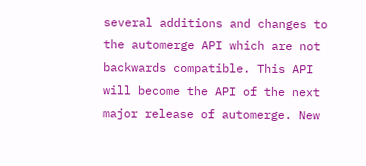several additions and changes to the automerge API which are not backwards compatible. This API will become the API of the next major release of automerge. New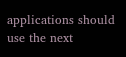applications should use the next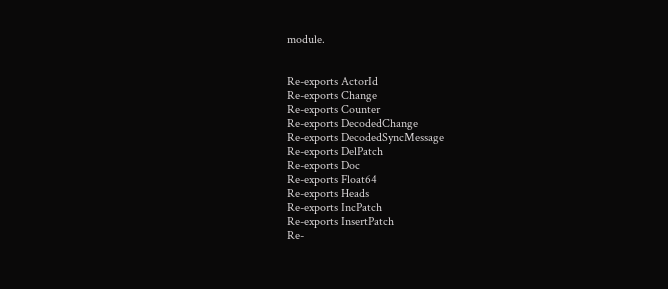module.


Re-exports ActorId
Re-exports Change
Re-exports Counter
Re-exports DecodedChange
Re-exports DecodedSyncMessage
Re-exports DelPatch
Re-exports Doc
Re-exports Float64
Re-exports Heads
Re-exports IncPatch
Re-exports InsertPatch
Re-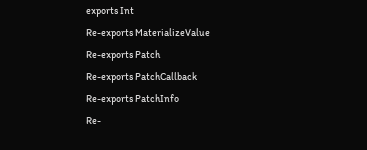exports Int
Re-exports MaterializeValue
Re-exports Patch
Re-exports PatchCallback
Re-exports PatchInfo
Re-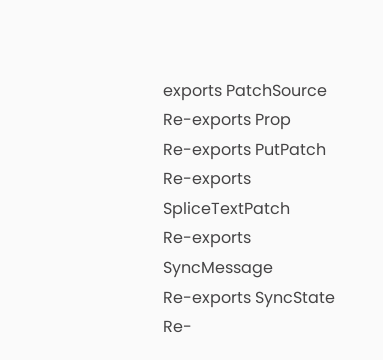exports PatchSource
Re-exports Prop
Re-exports PutPatch
Re-exports SpliceTextPatch
Re-exports SyncMessage
Re-exports SyncState
Re-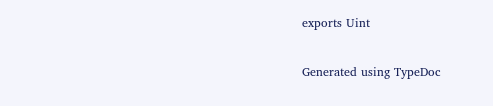exports Uint

Generated using TypeDoc